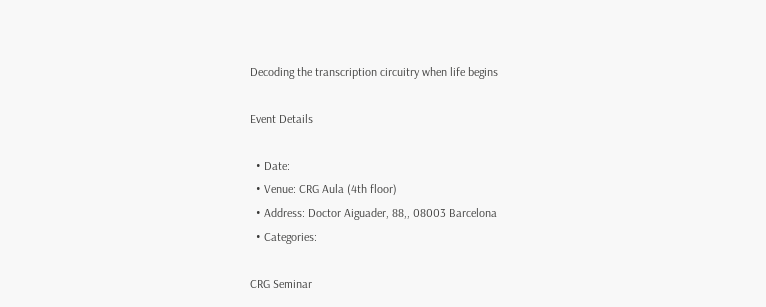Decoding the transcription circuitry when life begins

Event Details

  • Date:
  • Venue: CRG Aula (4th floor)
  • Address: Doctor Aiguader, 88,, 08003 Barcelona
  • Categories:

CRG Seminar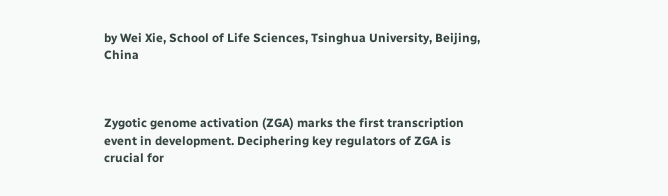by Wei Xie, School of Life Sciences, Tsinghua University, Beijing, China



Zygotic genome activation (ZGA) marks the first transcription event in development. Deciphering key regulators of ZGA is crucial for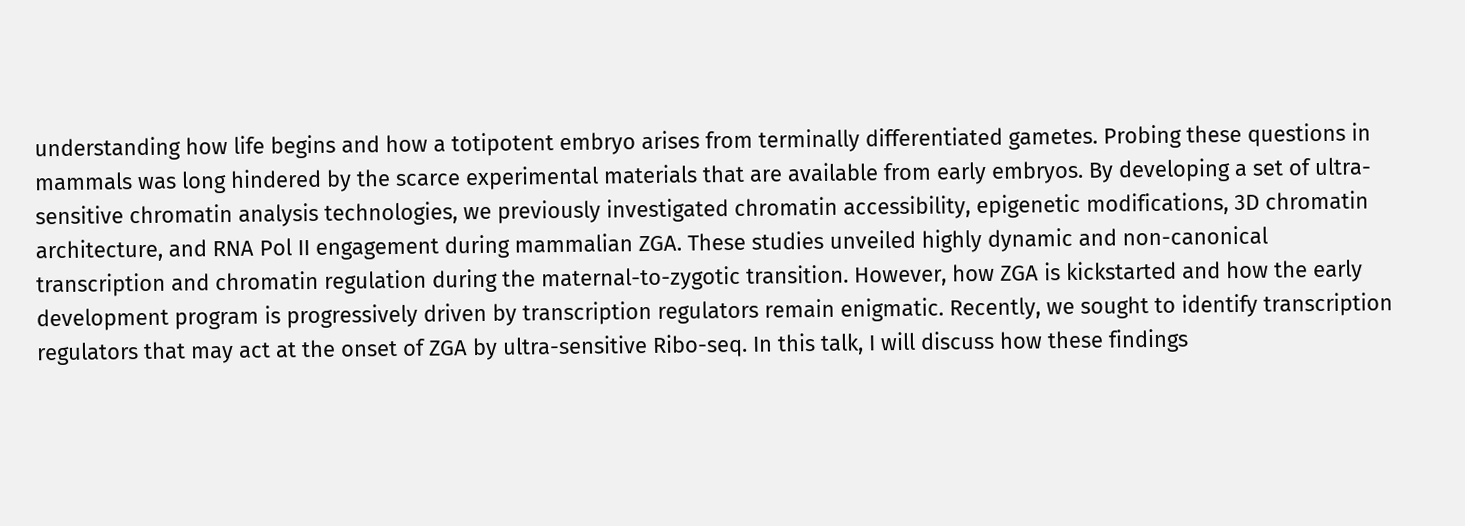understanding how life begins and how a totipotent embryo arises from terminally differentiated gametes. Probing these questions in mammals was long hindered by the scarce experimental materials that are available from early embryos. By developing a set of ultra-sensitive chromatin analysis technologies, we previously investigated chromatin accessibility, epigenetic modifications, 3D chromatin architecture, and RNA Pol II engagement during mammalian ZGA. These studies unveiled highly dynamic and non-canonical transcription and chromatin regulation during the maternal-to-zygotic transition. However, how ZGA is kickstarted and how the early development program is progressively driven by transcription regulators remain enigmatic. Recently, we sought to identify transcription regulators that may act at the onset of ZGA by ultra-sensitive Ribo-seq. In this talk, I will discuss how these findings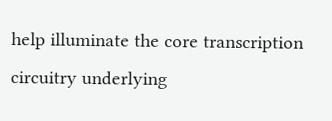help illuminate the core transcription circuitry underlying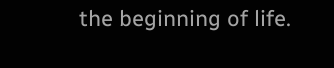the beginning of life.